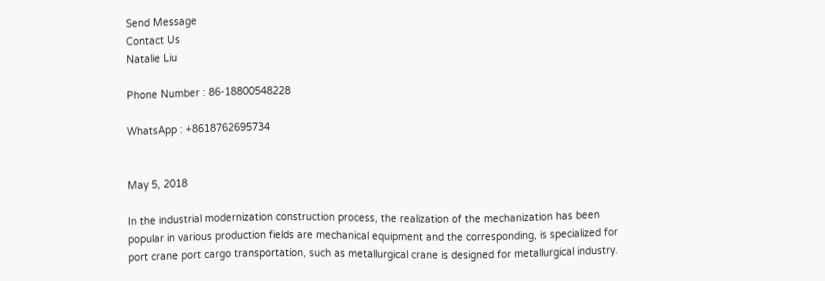Send Message
Contact Us
Natalie Liu

Phone Number : 86-18800548228

WhatsApp : +8618762695734


May 5, 2018

In the industrial modernization construction process, the realization of the mechanization has been popular in various production fields are mechanical equipment and the corresponding, is specialized for port crane port cargo transportation, such as metallurgical crane is designed for metallurgical industry.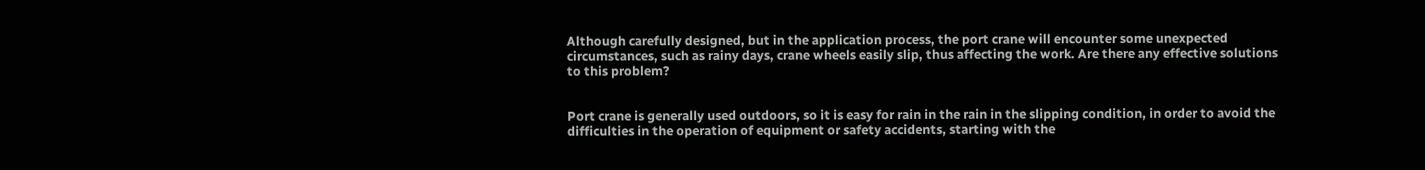Although carefully designed, but in the application process, the port crane will encounter some unexpected circumstances, such as rainy days, crane wheels easily slip, thus affecting the work. Are there any effective solutions to this problem?


Port crane is generally used outdoors, so it is easy for rain in the rain in the slipping condition, in order to avoid the difficulties in the operation of equipment or safety accidents, starting with the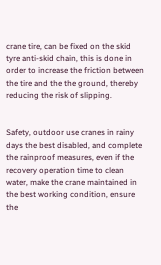crane tire, can be fixed on the skid tyre anti-skid chain, this is done in order to increase the friction between the tire and the the ground, thereby reducing the risk of slipping.


Safety, outdoor use cranes in rainy days the best disabled, and complete the rainproof measures, even if the recovery operation time to clean water, make the crane maintained in the best working condition, ensure the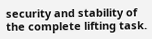security and stability of the complete lifting task.